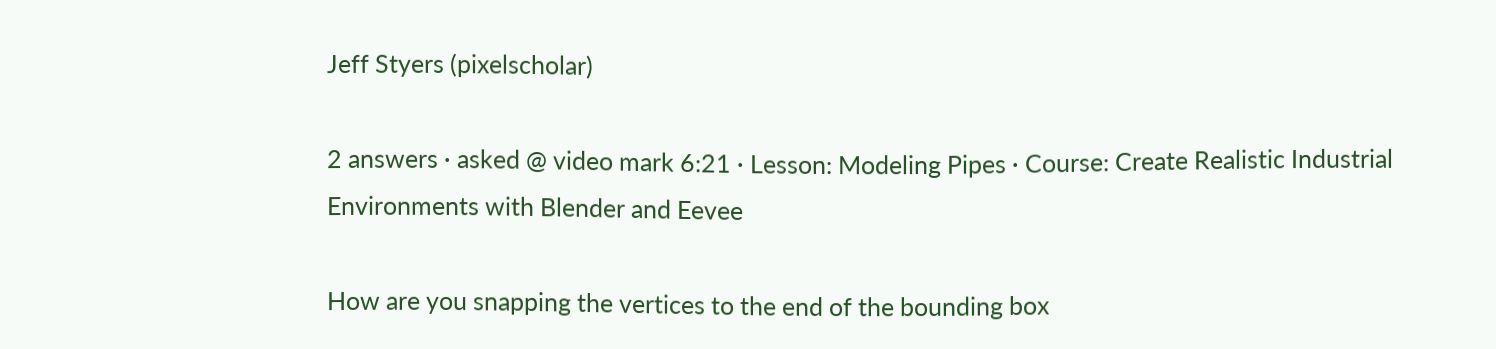Jeff Styers (pixelscholar)

2 answers · asked @ video mark 6:21 · Lesson: Modeling Pipes · Course: Create Realistic Industrial Environments with Blender and Eevee

How are you snapping the vertices to the end of the bounding box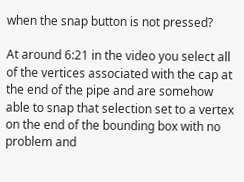when the snap button is not pressed?

At around 6:21 in the video you select all of the vertices associated with the cap at the end of the pipe and are somehow able to snap that selection set to a vertex on the end of the bounding box with no problem and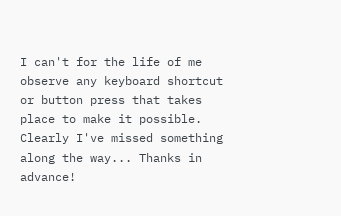I can't for the life of me observe any keyboard shortcut or button press that takes place to make it possible. Clearly I've missed something along the way... Thanks in advance!